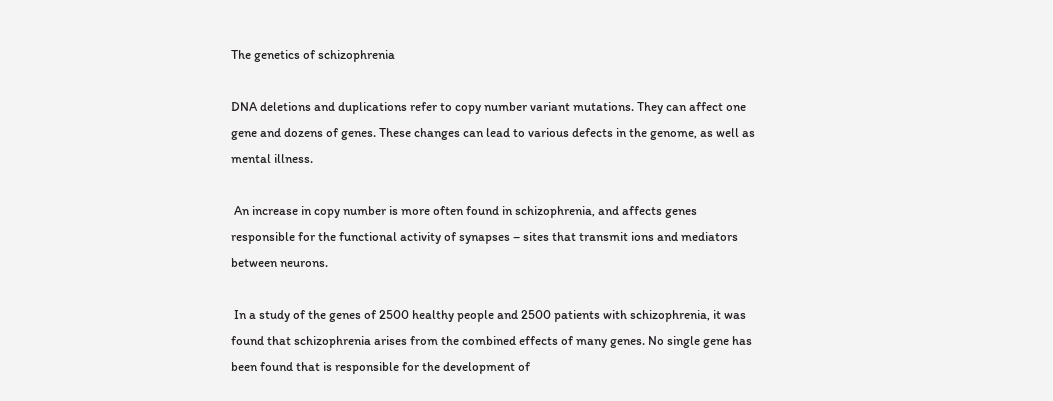The genetics of schizophrenia

DNA deletions and duplications refer to copy number variant mutations. They can affect one gene and dozens of genes. These changes can lead to various defects in the genome, as well as mental illness.

 An increase in copy number is more often found in schizophrenia, and affects genes responsible for the functional activity of synapses – sites that transmit ions and mediators between neurons.

 In a study of the genes of 2500 healthy people and 2500 patients with schizophrenia, it was found that schizophrenia arises from the combined effects of many genes. No single gene has been found that is responsible for the development of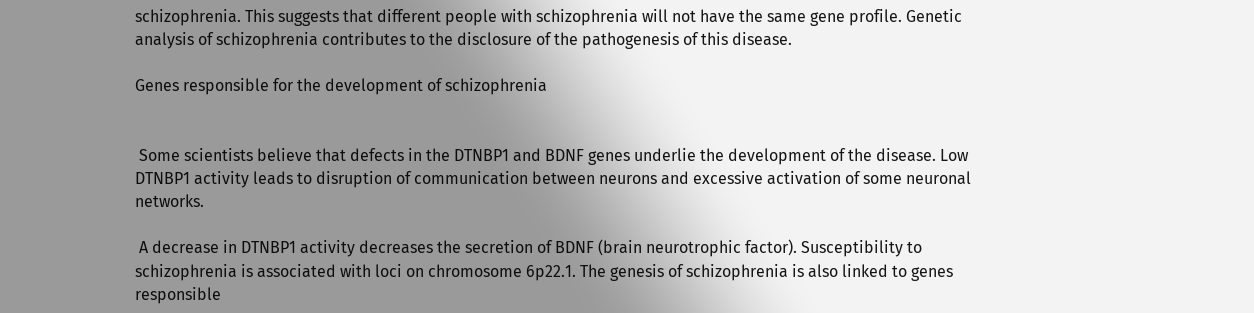schizophrenia. This suggests that different people with schizophrenia will not have the same gene profile. Genetic analysis of schizophrenia contributes to the disclosure of the pathogenesis of this disease.

Genes responsible for the development of schizophrenia


 Some scientists believe that defects in the DTNBP1 and BDNF genes underlie the development of the disease. Low DTNBP1 activity leads to disruption of communication between neurons and excessive activation of some neuronal networks.

 A decrease in DTNBP1 activity decreases the secretion of BDNF (brain neurotrophic factor). Susceptibility to schizophrenia is associated with loci on chromosome 6p22.1. The genesis of schizophrenia is also linked to genes responsible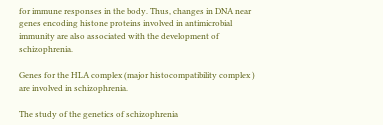for immune responses in the body. Thus, changes in DNA near genes encoding histone proteins involved in antimicrobial immunity are also associated with the development of schizophrenia.

Genes for the HLA complex (major histocompatibility complex ) are involved in schizophrenia.

The study of the genetics of schizophrenia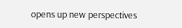opens up new perspectives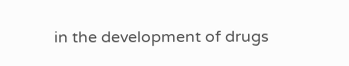in the development of drugs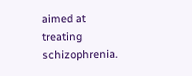aimed at treating schizophrenia.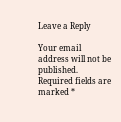Leave a Reply

Your email address will not be published. Required fields are marked *